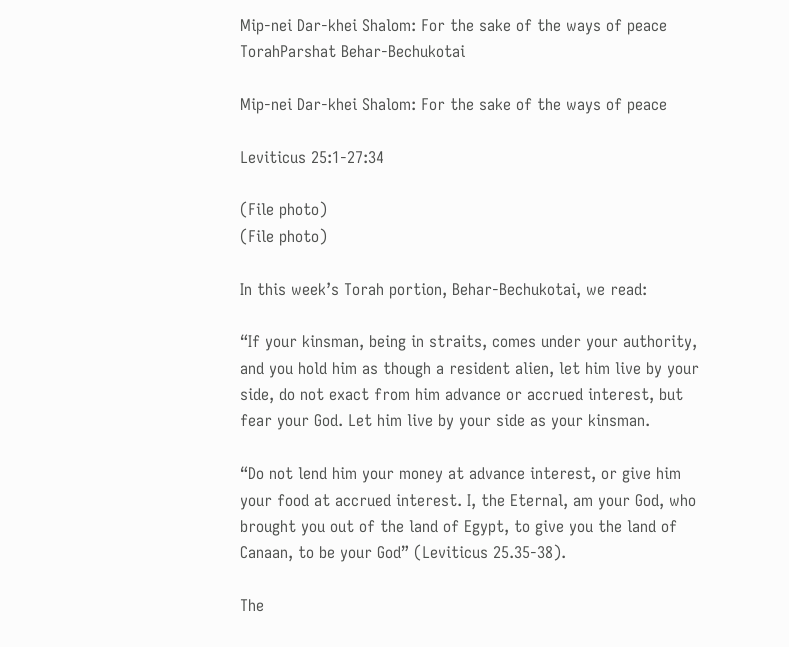Mip-nei Dar-khei Shalom: For the sake of the ways of peace
TorahParshat Behar-Bechukotai

Mip-nei Dar-khei Shalom: For the sake of the ways of peace

Leviticus 25:1-27:34

(File photo)
(File photo)

In this week’s Torah portion, Behar-Bechukotai, we read:

“If your kinsman, being in straits, comes under your authority, and you hold him as though a resident alien, let him live by your side, do not exact from him advance or accrued interest, but fear your God. Let him live by your side as your kinsman.

“Do not lend him your money at advance interest, or give him your food at accrued interest. I, the Eternal, am your God, who brought you out of the land of Egypt, to give you the land of Canaan, to be your God” (Leviticus 25.35-38).

The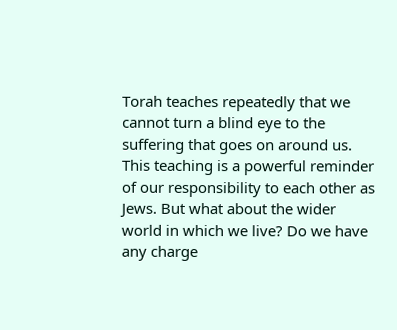Torah teaches repeatedly that we cannot turn a blind eye to the suffering that goes on around us. This teaching is a powerful reminder of our responsibility to each other as Jews. But what about the wider world in which we live? Do we have any charge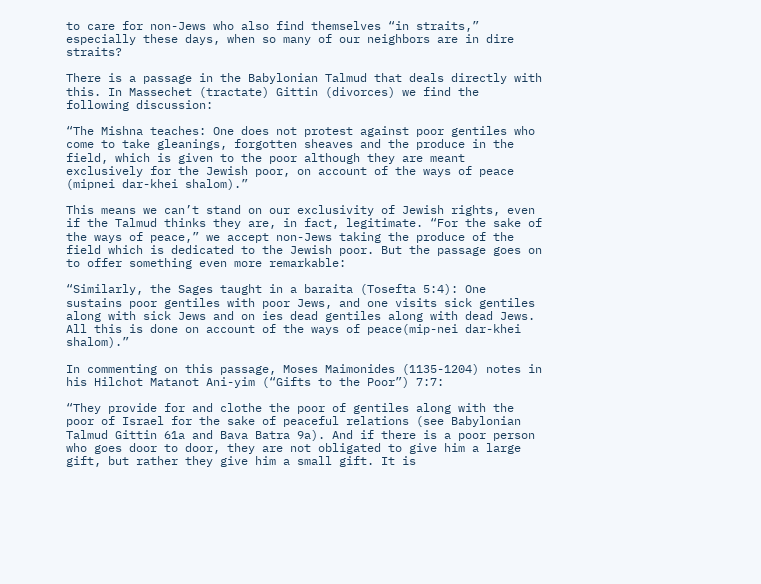to care for non-Jews who also find themselves “in straits,” especially these days, when so many of our neighbors are in dire straits?

There is a passage in the Babylonian Talmud that deals directly with this. In Massechet (tractate) Gittin (divorces) we find the following discussion:

“The Mishna teaches: One does not protest against poor gentiles who come to take gleanings, forgotten sheaves and the produce in the field, which is given to the poor although they are meant exclusively for the Jewish poor, on account of the ways of peace (mipnei dar-khei shalom).”

This means we can’t stand on our exclusivity of Jewish rights, even if the Talmud thinks they are, in fact, legitimate. “For the sake of the ways of peace,” we accept non-Jews taking the produce of the field which is dedicated to the Jewish poor. But the passage goes on to offer something even more remarkable:

“Similarly, the Sages taught in a baraita (Tosefta 5:4): One sustains poor gentiles with poor Jews, and one visits sick gentiles along with sick Jews and on ies dead gentiles along with dead Jews. All this is done on account of the ways of peace(mip-nei dar-khei shalom).”

In commenting on this passage, Moses Maimonides (1135-1204) notes in his Hilchot Matanot Ani-yim (“Gifts to the Poor”) 7:7:

“They provide for and clothe the poor of gentiles along with the poor of Israel for the sake of peaceful relations (see Babylonian Talmud Gittin 61a and Bava Batra 9a). And if there is a poor person who goes door to door, they are not obligated to give him a large gift, but rather they give him a small gift. It is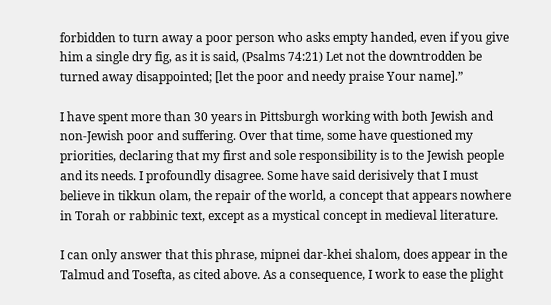forbidden to turn away a poor person who asks empty handed, even if you give him a single dry fig, as it is said, (Psalms 74:21) Let not the downtrodden be turned away disappointed; [let the poor and needy praise Your name].”

I have spent more than 30 years in Pittsburgh working with both Jewish and non-Jewish poor and suffering. Over that time, some have questioned my priorities, declaring that my first and sole responsibility is to the Jewish people and its needs. I profoundly disagree. Some have said derisively that I must believe in tikkun olam, the repair of the world, a concept that appears nowhere in Torah or rabbinic text, except as a mystical concept in medieval literature.

I can only answer that this phrase, mipnei dar-khei shalom, does appear in the Talmud and Tosefta, as cited above. As a consequence, I work to ease the plight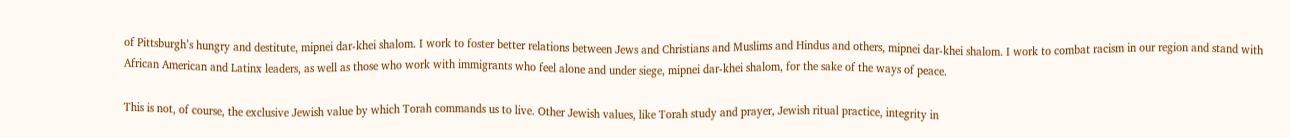of Pittsburgh’s hungry and destitute, mipnei dar-khei shalom. I work to foster better relations between Jews and Christians and Muslims and Hindus and others, mipnei dar-khei shalom. I work to combat racism in our region and stand with African American and Latinx leaders, as well as those who work with immigrants who feel alone and under siege, mipnei dar-khei shalom, for the sake of the ways of peace.

This is not, of course, the exclusive Jewish value by which Torah commands us to live. Other Jewish values, like Torah study and prayer, Jewish ritual practice, integrity in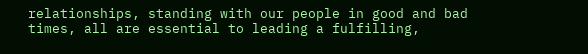relationships, standing with our people in good and bad times, all are essential to leading a fulfilling,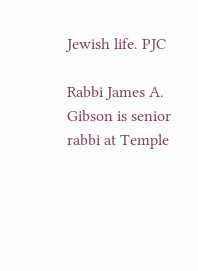Jewish life. PJC

Rabbi James A. Gibson is senior rabbi at Temple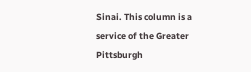Sinai. This column is a service of the Greater Pittsburgh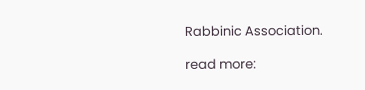Rabbinic Association.

read more: